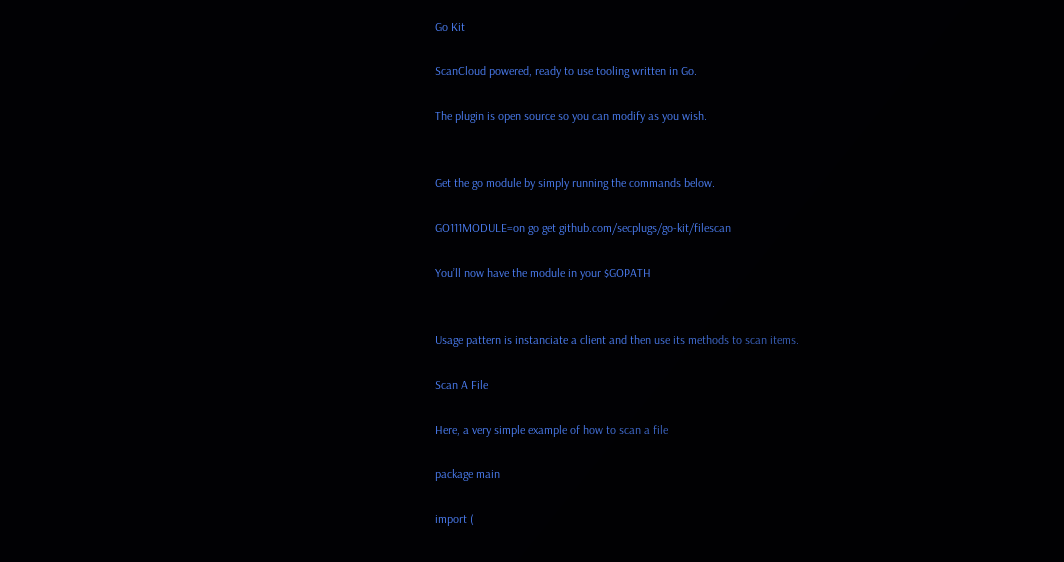Go Kit

ScanCloud powered, ready to use tooling written in Go.

The plugin is open source so you can modify as you wish.


Get the go module by simply running the commands below.

GO111MODULE=on go get github.com/secplugs/go-kit/filescan

You’ll now have the module in your $GOPATH


Usage pattern is instanciate a client and then use its methods to scan items.

Scan A File

Here, a very simple example of how to scan a file

package main

import (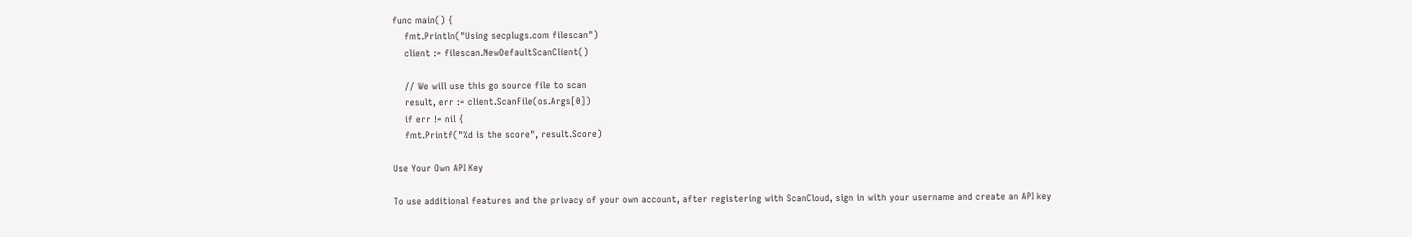func main() {
    fmt.Println("Using secplugs.com filescan")
    client := filescan.NewDefaultScanClient()

    // We will use this go source file to scan
    result, err := client.ScanFile(os.Args[0])
    if err != nil {
    fmt.Printf("%d is the score", result.Score)

Use Your Own API Key

To use additional features and the privacy of your own account, after registering with ScanCloud, sign in with your username and create an API key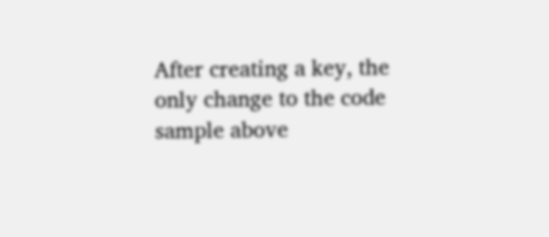After creating a key, the only change to the code sample above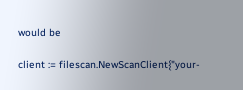would be

client := filescan.NewScanClient{"your-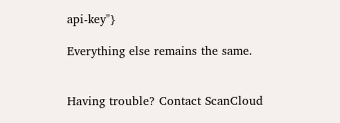api-key"}

Everything else remains the same.


Having trouble? Contact ScanCloud